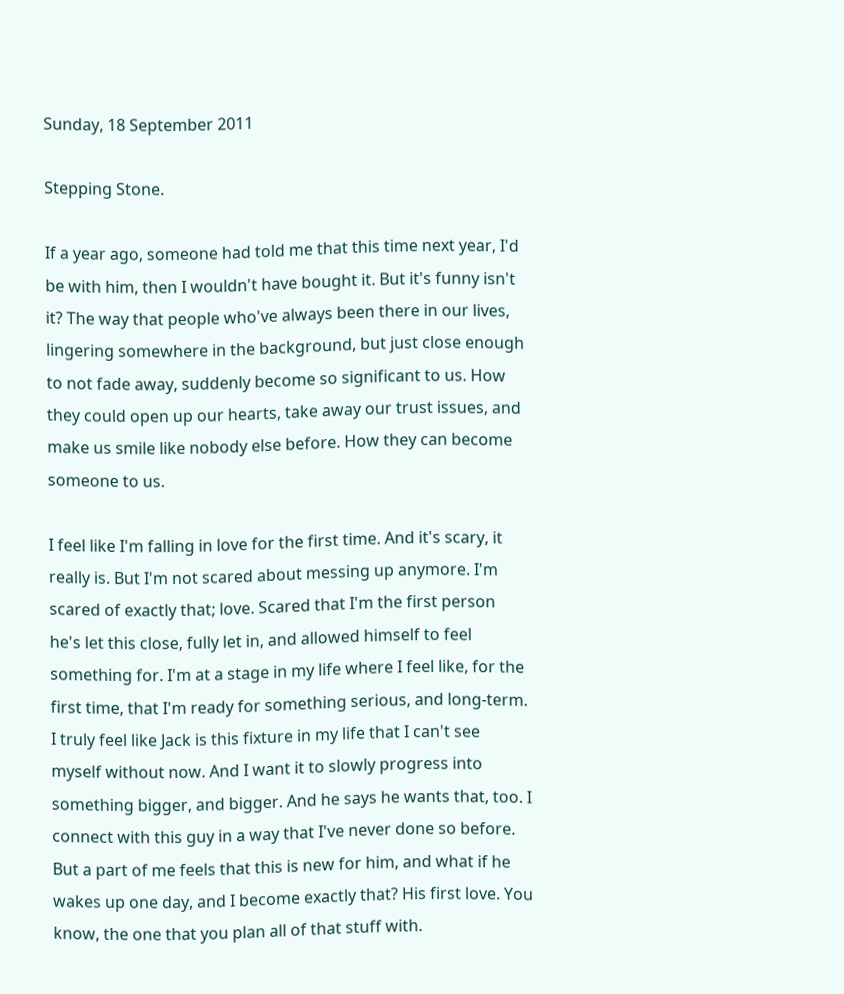Sunday, 18 September 2011

Stepping Stone.

If a year ago, someone had told me that this time next year, I'd be with him, then I wouldn't have bought it. But it's funny isn't it? The way that people who've always been there in our lives, lingering somewhere in the background, but just close enough to not fade away, suddenly become so significant to us. How they could open up our hearts, take away our trust issues, and make us smile like nobody else before. How they can become someone to us.

I feel like I'm falling in love for the first time. And it's scary, it really is. But I'm not scared about messing up anymore. I'm scared of exactly that; love. Scared that I'm the first person he's let this close, fully let in, and allowed himself to feel something for. I'm at a stage in my life where I feel like, for the first time, that I'm ready for something serious, and long-term. I truly feel like Jack is this fixture in my life that I can't see myself without now. And I want it to slowly progress into something bigger, and bigger. And he says he wants that, too. I connect with this guy in a way that I've never done so before. But a part of me feels that this is new for him, and what if he wakes up one day, and I become exactly that? His first love. You know, the one that you plan all of that stuff with.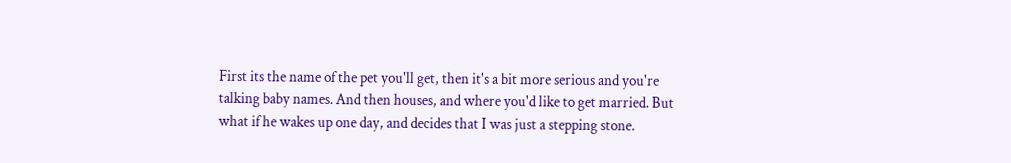First its the name of the pet you'll get, then it's a bit more serious and you're talking baby names. And then houses, and where you'd like to get married. But what if he wakes up one day, and decides that I was just a stepping stone.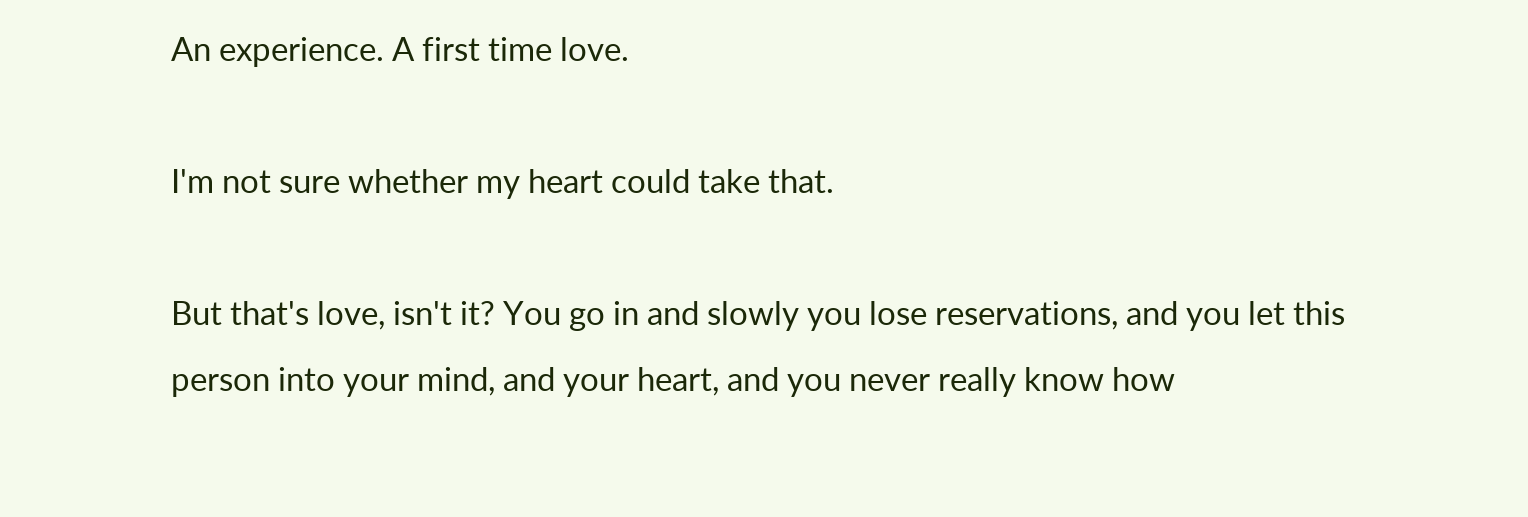An experience. A first time love.

I'm not sure whether my heart could take that.

But that's love, isn't it? You go in and slowly you lose reservations, and you let this person into your mind, and your heart, and you never really know how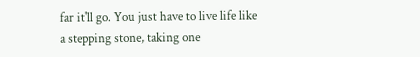far it'll go. You just have to live life like a stepping stone, taking one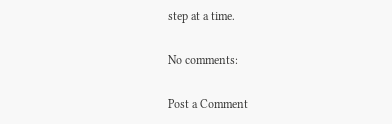step at a time.

No comments:

Post a Comment